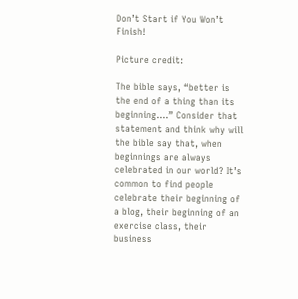Don’t Start if You Won’t Finish!

Picture credit:

The bible says, “better is the end of a thing than its beginning….” Consider that statement and think why will the bible say that, when beginnings are always celebrated in our world? It’s common to find people celebrate their beginning of a blog, their beginning of an exercise class, their business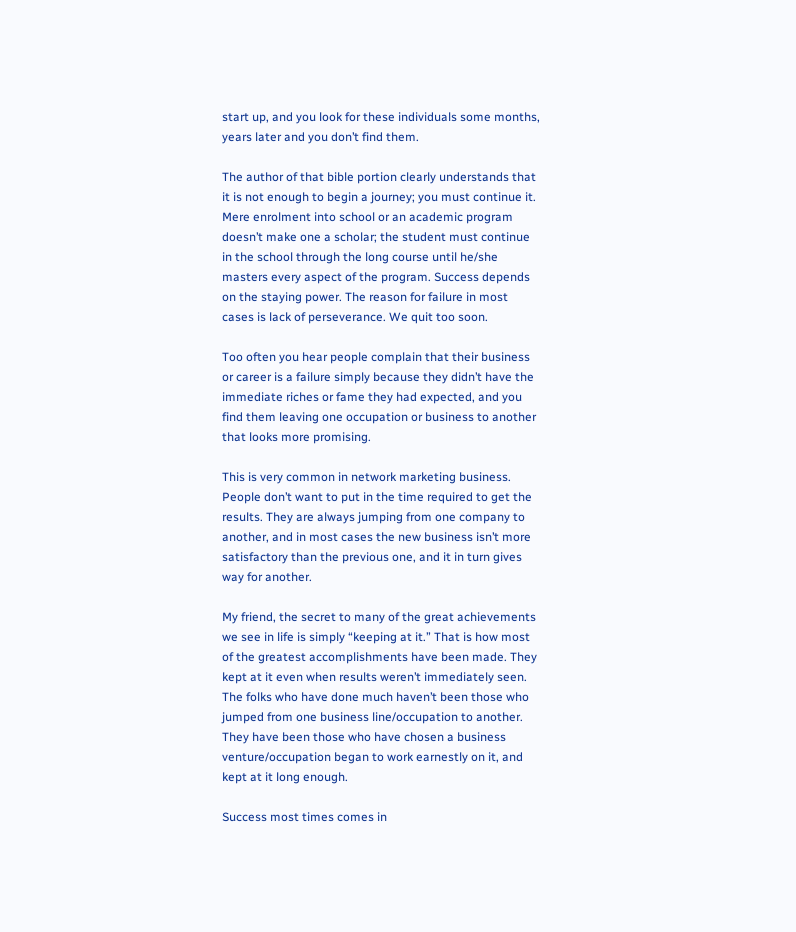start up, and you look for these individuals some months, years later and you don’t find them.

The author of that bible portion clearly understands that it is not enough to begin a journey; you must continue it. Mere enrolment into school or an academic program doesn’t make one a scholar; the student must continue in the school through the long course until he/she masters every aspect of the program. Success depends on the staying power. The reason for failure in most cases is lack of perseverance. We quit too soon.

Too often you hear people complain that their business or career is a failure simply because they didn’t have the immediate riches or fame they had expected, and you find them leaving one occupation or business to another that looks more promising.

This is very common in network marketing business. People don’t want to put in the time required to get the results. They are always jumping from one company to another, and in most cases the new business isn’t more satisfactory than the previous one, and it in turn gives way for another.

My friend, the secret to many of the great achievements we see in life is simply “keeping at it.” That is how most of the greatest accomplishments have been made. They kept at it even when results weren’t immediately seen. The folks who have done much haven’t been those who jumped from one business line/occupation to another. They have been those who have chosen a business venture/occupation began to work earnestly on it, and kept at it long enough.

Success most times comes in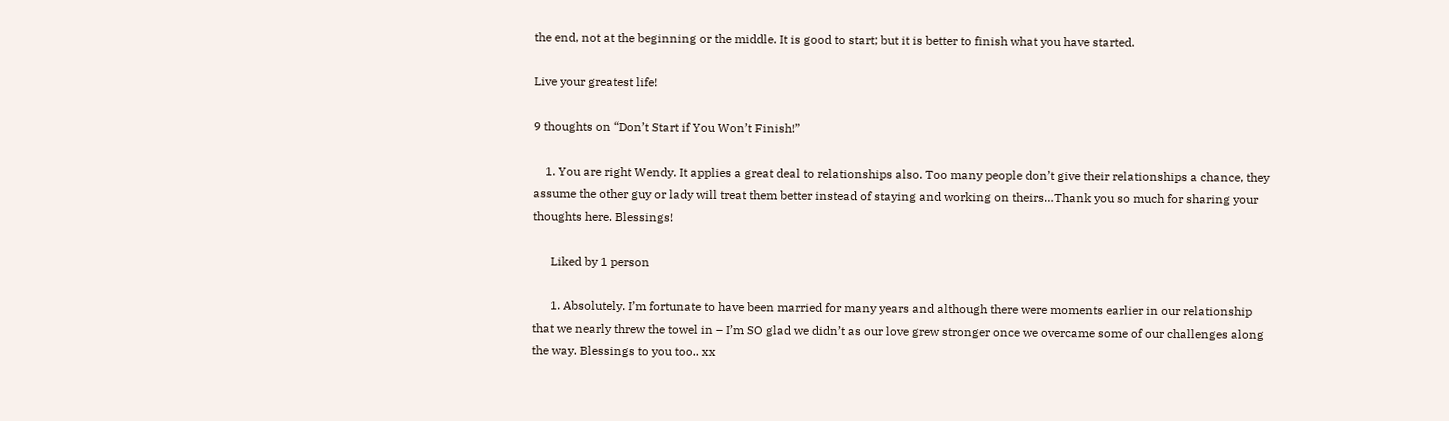the end, not at the beginning or the middle. It is good to start; but it is better to finish what you have started.

Live your greatest life!

9 thoughts on “Don’t Start if You Won’t Finish!”

    1. You are right Wendy. It applies a great deal to relationships also. Too many people don’t give their relationships a chance, they assume the other guy or lady will treat them better instead of staying and working on theirs…Thank you so much for sharing your thoughts here. Blessings!

      Liked by 1 person

      1. Absolutely. I’m fortunate to have been married for many years and although there were moments earlier in our relationship that we nearly threw the towel in – I’m SO glad we didn’t as our love grew stronger once we overcame some of our challenges along the way. Blessings to you too.. xx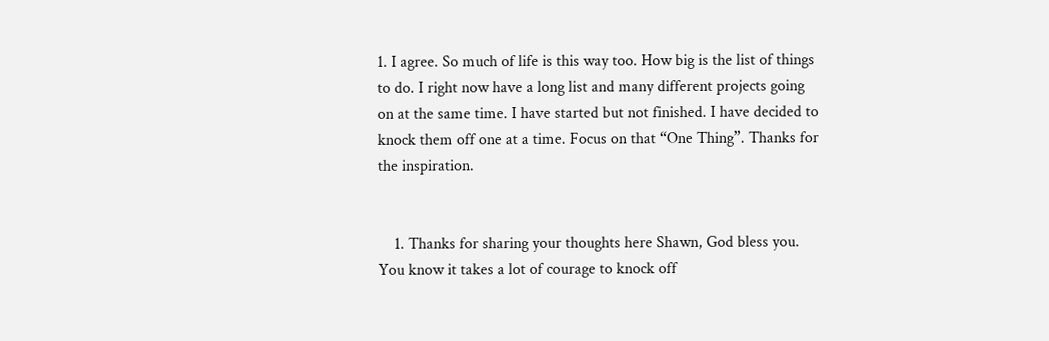1. I agree. So much of life is this way too. How big is the list of things to do. I right now have a long list and many different projects going on at the same time. I have started but not finished. I have decided to knock them off one at a time. Focus on that “One Thing”. Thanks for the inspiration.


    1. Thanks for sharing your thoughts here Shawn, God bless you. You know it takes a lot of courage to knock off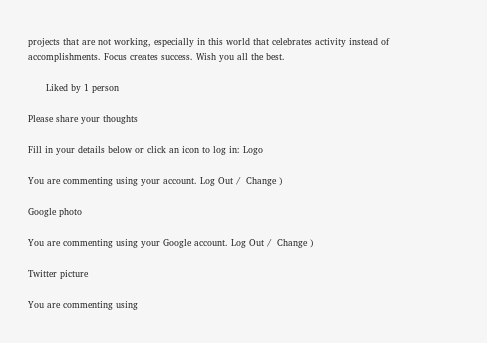projects that are not working, especially in this world that celebrates activity instead of accomplishments. Focus creates success. Wish you all the best.

      Liked by 1 person

Please share your thoughts

Fill in your details below or click an icon to log in: Logo

You are commenting using your account. Log Out /  Change )

Google photo

You are commenting using your Google account. Log Out /  Change )

Twitter picture

You are commenting using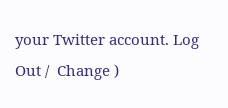your Twitter account. Log Out /  Change )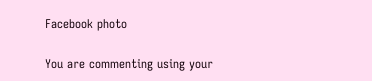Facebook photo

You are commenting using your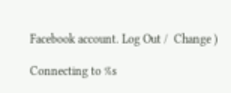Facebook account. Log Out /  Change )

Connecting to %s